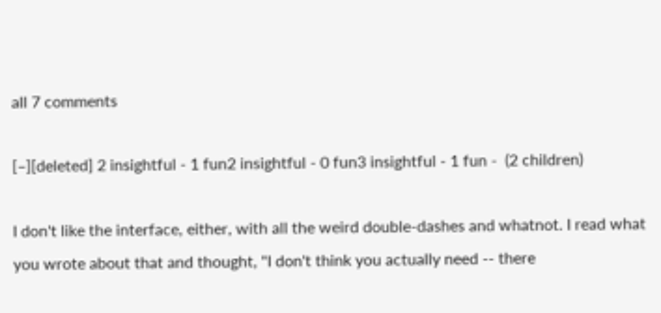all 7 comments

[–][deleted] 2 insightful - 1 fun2 insightful - 0 fun3 insightful - 1 fun -  (2 children)

I don't like the interface, either, with all the weird double-dashes and whatnot. I read what you wrote about that and thought, "I don't think you actually need -- there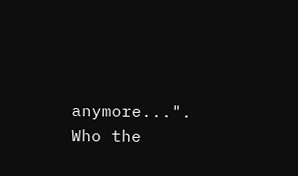anymore...". Who the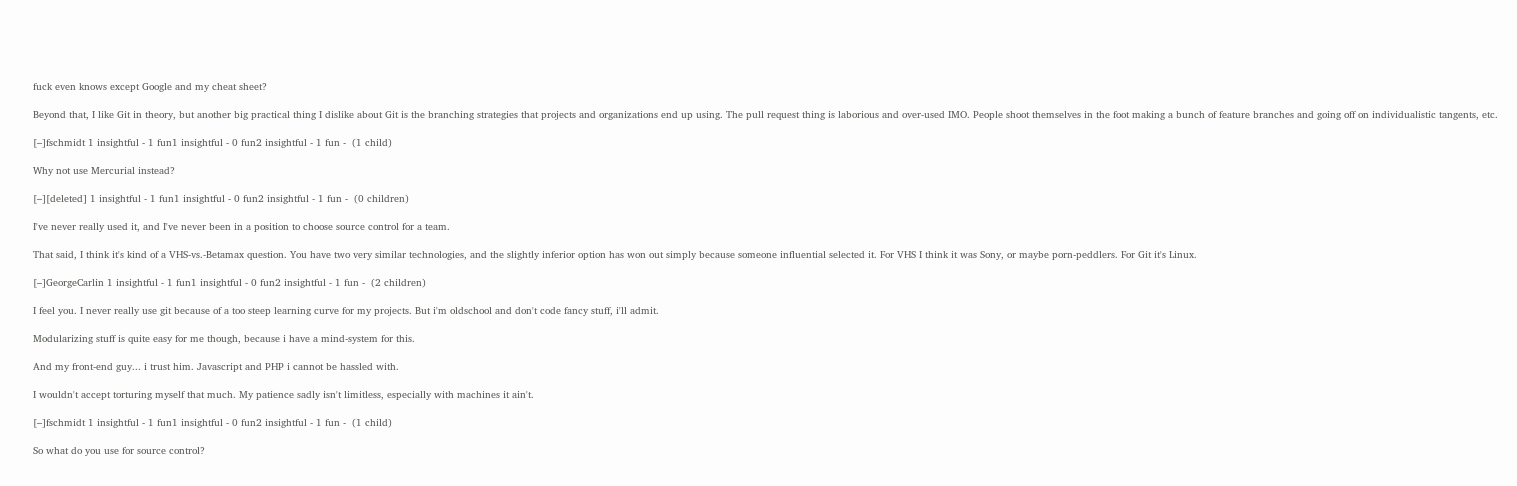fuck even knows except Google and my cheat sheet?

Beyond that, I like Git in theory, but another big practical thing I dislike about Git is the branching strategies that projects and organizations end up using. The pull request thing is laborious and over-used IMO. People shoot themselves in the foot making a bunch of feature branches and going off on individualistic tangents, etc.

[–]fschmidt 1 insightful - 1 fun1 insightful - 0 fun2 insightful - 1 fun -  (1 child)

Why not use Mercurial instead?

[–][deleted] 1 insightful - 1 fun1 insightful - 0 fun2 insightful - 1 fun -  (0 children)

I've never really used it, and I've never been in a position to choose source control for a team.

That said, I think it's kind of a VHS-vs.-Betamax question. You have two very similar technologies, and the slightly inferior option has won out simply because someone influential selected it. For VHS I think it was Sony, or maybe porn-peddlers. For Git it's Linux.

[–]GeorgeCarlin 1 insightful - 1 fun1 insightful - 0 fun2 insightful - 1 fun -  (2 children)

I feel you. I never really use git because of a too steep learning curve for my projects. But i'm oldschool and don't code fancy stuff, i'll admit.

Modularizing stuff is quite easy for me though, because i have a mind-system for this.

And my front-end guy... i trust him. Javascript and PHP i cannot be hassled with.

I wouldn't accept torturing myself that much. My patience sadly isn't limitless, especially with machines it ain't.

[–]fschmidt 1 insightful - 1 fun1 insightful - 0 fun2 insightful - 1 fun -  (1 child)

So what do you use for source control?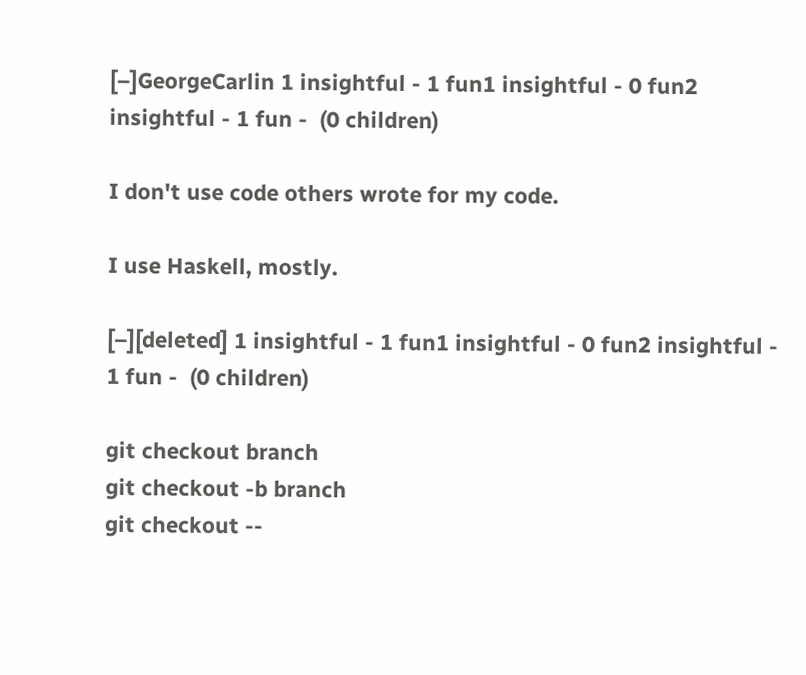[–]GeorgeCarlin 1 insightful - 1 fun1 insightful - 0 fun2 insightful - 1 fun -  (0 children)

I don't use code others wrote for my code.

I use Haskell, mostly.

[–][deleted] 1 insightful - 1 fun1 insightful - 0 fun2 insightful - 1 fun -  (0 children)

git checkout branch
git checkout -b branch
git checkout --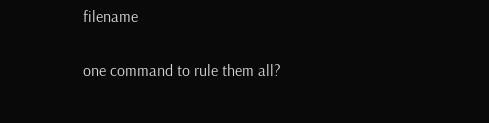filename

one command to rule them all?